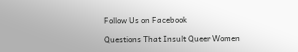Follow Us on Facebook

Questions That Insult Queer Women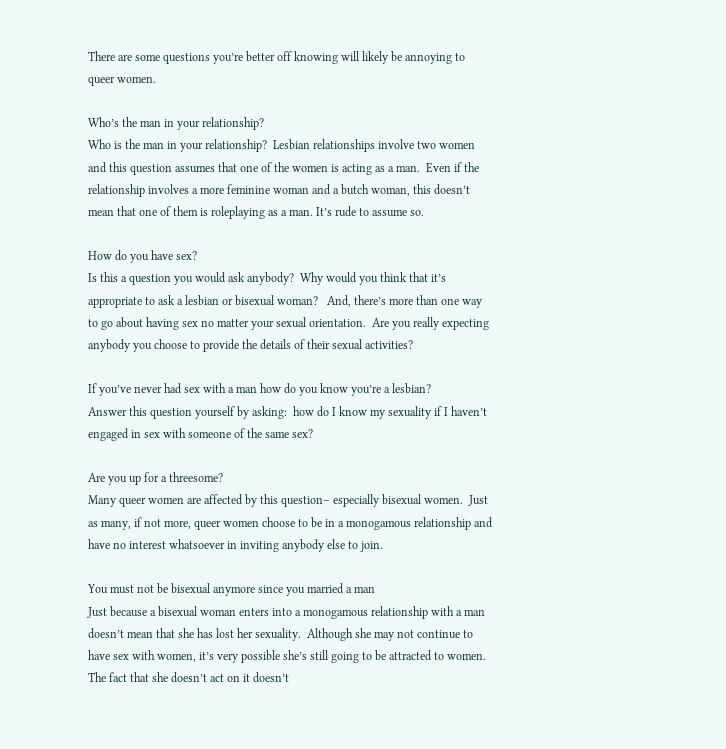There are some questions you’re better off knowing will likely be annoying to queer women.

Who’s the man in your relationship?
Who is the man in your relationship?  Lesbian relationships involve two women and this question assumes that one of the women is acting as a man.  Even if the relationship involves a more feminine woman and a butch woman, this doesn’t mean that one of them is roleplaying as a man. It’s rude to assume so.

How do you have sex?
Is this a question you would ask anybody?  Why would you think that it’s appropriate to ask a lesbian or bisexual woman?   And, there’s more than one way to go about having sex no matter your sexual orientation.  Are you really expecting anybody you choose to provide the details of their sexual activities?

If you’ve never had sex with a man how do you know you’re a lesbian?
Answer this question yourself by asking:  how do I know my sexuality if I haven’t engaged in sex with someone of the same sex?

Are you up for a threesome?
Many queer women are affected by this question– especially bisexual women.  Just as many, if not more, queer women choose to be in a monogamous relationship and have no interest whatsoever in inviting anybody else to join.

You must not be bisexual anymore since you married a man
Just because a bisexual woman enters into a monogamous relationship with a man doesn’t mean that she has lost her sexuality.  Although she may not continue to have sex with women, it’s very possible she’s still going to be attracted to women. The fact that she doesn’t act on it doesn’t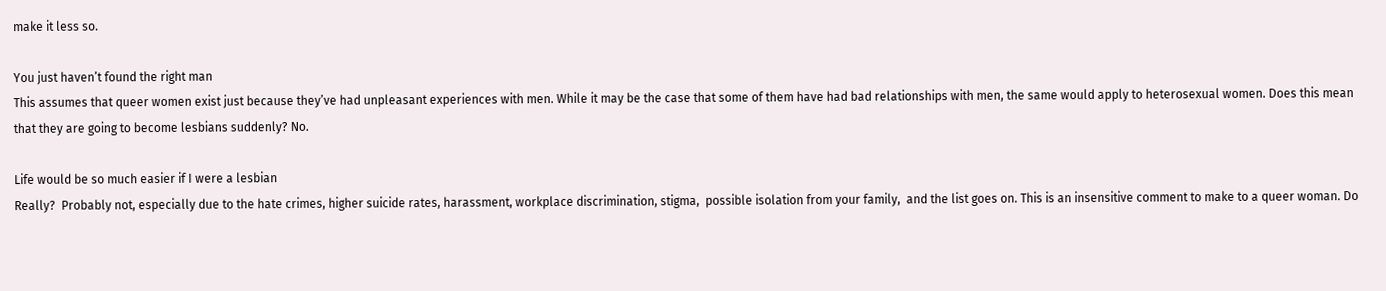make it less so.

You just haven’t found the right man
This assumes that queer women exist just because they’ve had unpleasant experiences with men. While it may be the case that some of them have had bad relationships with men, the same would apply to heterosexual women. Does this mean that they are going to become lesbians suddenly? No.

Life would be so much easier if I were a lesbian
Really?  Probably not, especially due to the hate crimes, higher suicide rates, harassment, workplace discrimination, stigma,  possible isolation from your family,  and the list goes on. This is an insensitive comment to make to a queer woman. Do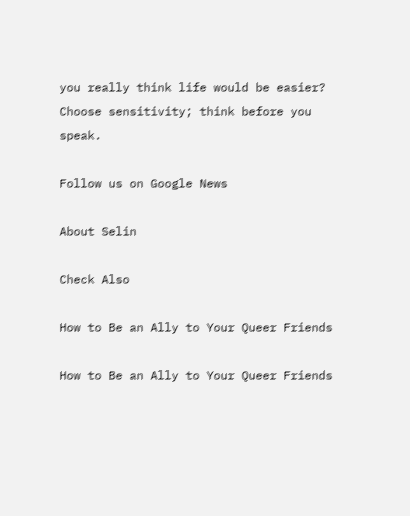you really think life would be easier? Choose sensitivity; think before you speak.

Follow us on Google News

About Selin

Check Also

How to Be an Ally to Your Queer Friends

How to Be an Ally to Your Queer Friends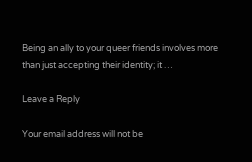Being an ally to your queer friends involves more than just accepting their identity; it …

Leave a Reply

Your email address will not be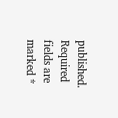published. Required fields are marked *